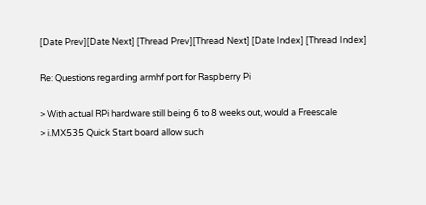[Date Prev][Date Next] [Thread Prev][Thread Next] [Date Index] [Thread Index]

Re: Questions regarding armhf port for Raspberry Pi

> With actual RPi hardware still being 6 to 8 weeks out, would a Freescale
> i.MX535 Quick Start board allow such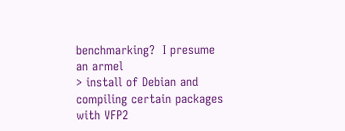benchmarking?  I presume an armel
> install of Debian and compiling certain packages with VFP2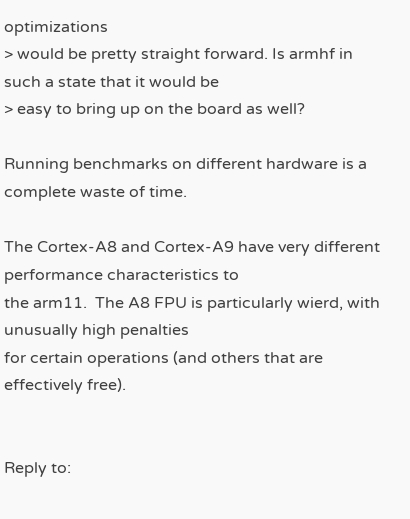optimizations
> would be pretty straight forward. Is armhf in such a state that it would be
> easy to bring up on the board as well?

Running benchmarks on different hardware is a complete waste of time.

The Cortex-A8 and Cortex-A9 have very different performance characteristics to
the arm11.  The A8 FPU is particularly wierd, with unusually high penalties
for certain operations (and others that are effectively free).


Reply to: